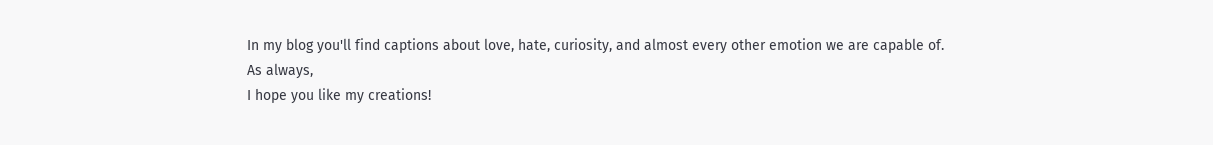In my blog you'll find captions about love, hate, curiosity, and almost every other emotion we are capable of.
As always,
I hope you like my creations!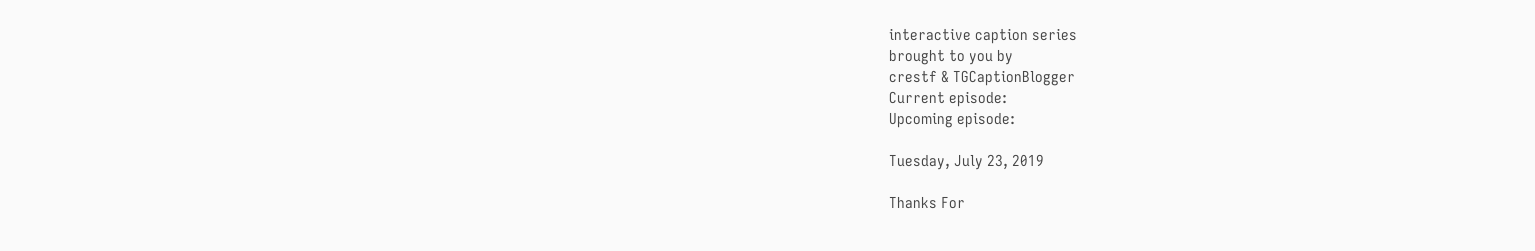interactive caption series
brought to you by
crestf & TGCaptionBlogger
Current episode:
Upcoming episode:

Tuesday, July 23, 2019

Thanks For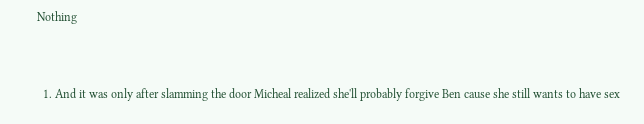Nothing


  1. And it was only after slamming the door Micheal realized she'll probably forgive Ben cause she still wants to have sex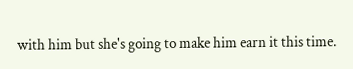with him but she's going to make him earn it this time.